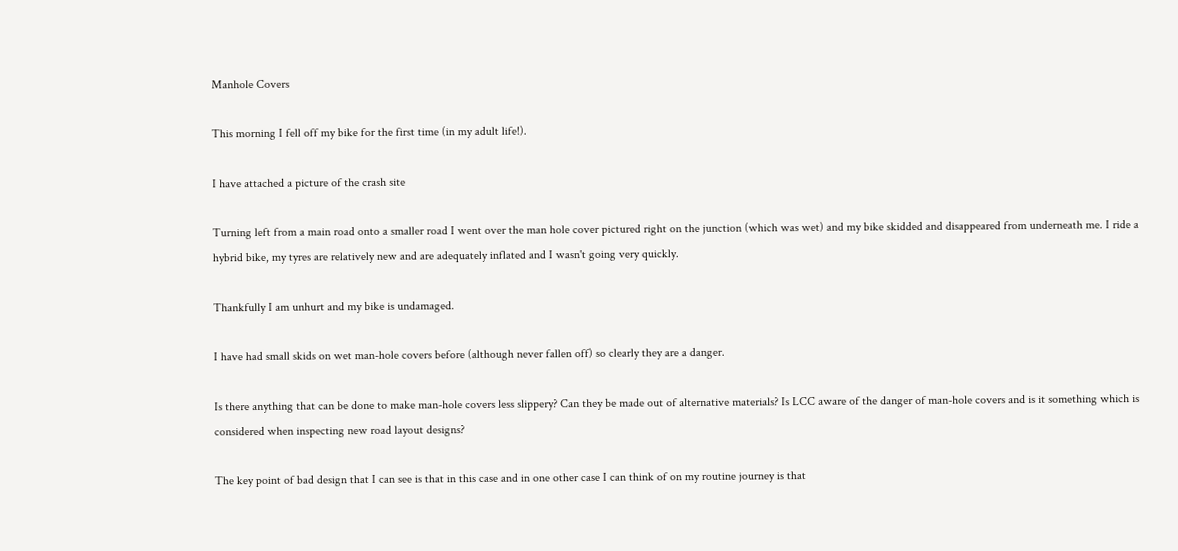Manhole Covers

This morning I fell off my bike for the first time (in my adult life!).

I have attached a picture of the crash site

Turning left from a main road onto a smaller road I went over the man hole cover pictured right on the junction (which was wet) and my bike skidded and disappeared from underneath me. I ride a hybrid bike, my tyres are relatively new and are adequately inflated and I wasn't going very quickly.

Thankfully I am unhurt and my bike is undamaged.

I have had small skids on wet man-hole covers before (although never fallen off) so clearly they are a danger.

Is there anything that can be done to make man-hole covers less slippery? Can they be made out of alternative materials? Is LCC aware of the danger of man-hole covers and is it something which is considered when inspecting new road layout designs?

The key point of bad design that I can see is that in this case and in one other case I can think of on my routine journey is that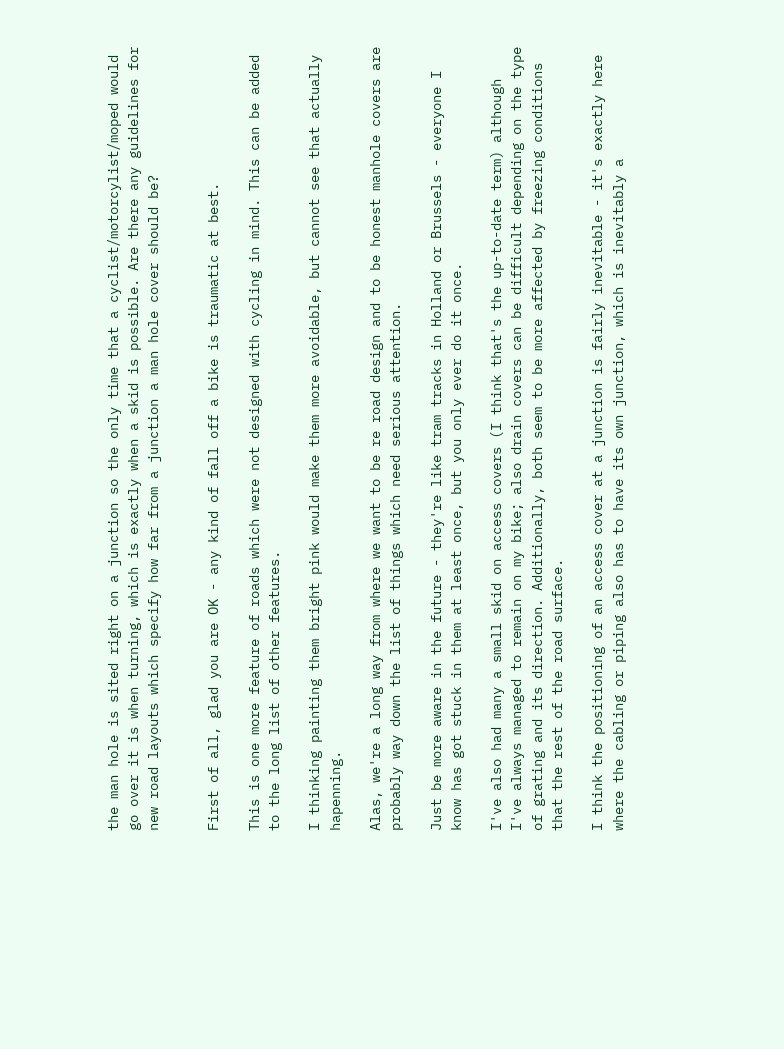the man hole is sited right on a junction so the only time that a cyclist/motorcylist/moped would go over it is when turning, which is exactly when a skid is possible. Are there any guidelines for new road layouts which specify how far from a junction a man hole cover should be?


First of all, glad you are OK - any kind of fall off a bike is traumatic at best.

This is one more feature of roads which were not designed with cycling in mind. This can be added to the long list of other features.

I thinking painting them bright pink would make them more avoidable, but cannot see that actually hapenning.

Alas, we're a long way from where we want to be re road design and to be honest manhole covers are probably way down the list of things which need serious attention.

Just be more aware in the future - they're like tram tracks in Holland or Brussels - everyone I know has got stuck in them at least once, but you only ever do it once.

I've also had many a small skid on access covers (I think that's the up-to-date term) although I've always managed to remain on my bike; also drain covers can be difficult depending on the type of grating and its direction. Additionally, both seem to be more affected by freezing conditions that the rest of the road surface.

I think the positioning of an access cover at a junction is fairly inevitable - it's exactly here where the cabling or piping also has to have its own junction, which is inevitably a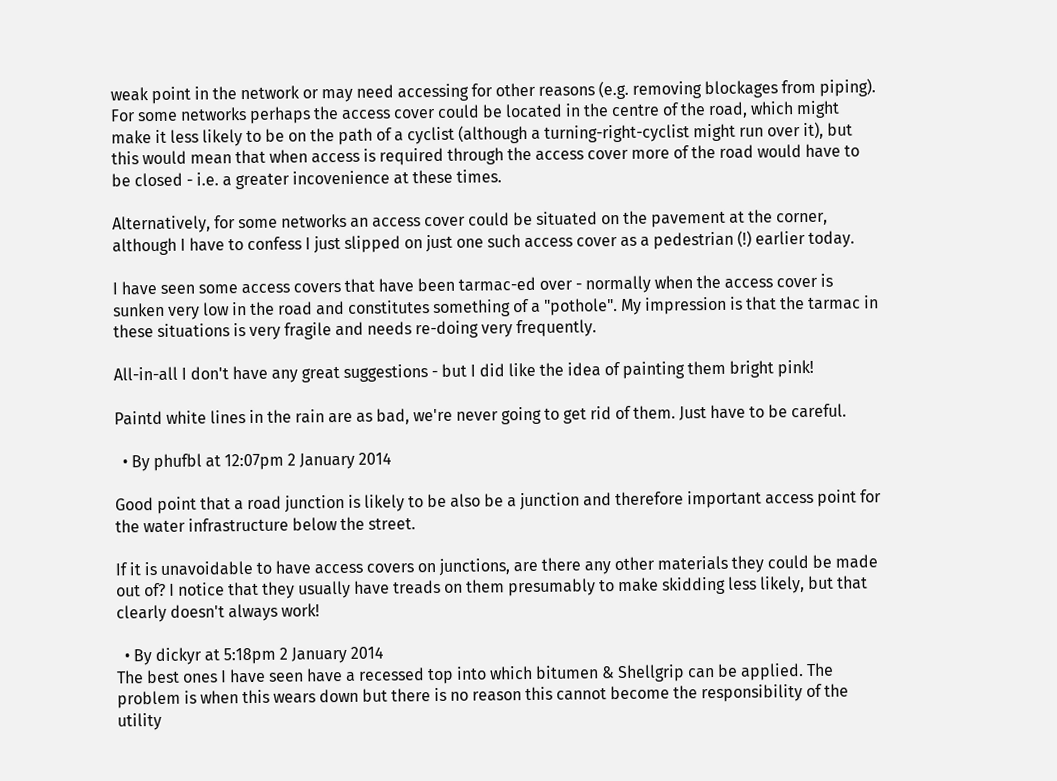weak point in the network or may need accessing for other reasons (e.g. removing blockages from piping). For some networks perhaps the access cover could be located in the centre of the road, which might make it less likely to be on the path of a cyclist (although a turning-right-cyclist might run over it), but this would mean that when access is required through the access cover more of the road would have to be closed - i.e. a greater incovenience at these times.

Alternatively, for some networks an access cover could be situated on the pavement at the corner, although I have to confess I just slipped on just one such access cover as a pedestrian (!) earlier today.

I have seen some access covers that have been tarmac-ed over - normally when the access cover is sunken very low in the road and constitutes something of a "pothole". My impression is that the tarmac in these situations is very fragile and needs re-doing very frequently.

All-in-all I don't have any great suggestions - but I did like the idea of painting them bright pink!

Paintd white lines in the rain are as bad, we're never going to get rid of them. Just have to be careful.

  • By phufbl at 12:07pm 2 January 2014

Good point that a road junction is likely to be also be a junction and therefore important access point for the water infrastructure below the street.

If it is unavoidable to have access covers on junctions, are there any other materials they could be made out of? I notice that they usually have treads on them presumably to make skidding less likely, but that clearly doesn't always work!

  • By dickyr at 5:18pm 2 January 2014
The best ones I have seen have a recessed top into which bitumen & Shellgrip can be applied. The problem is when this wears down but there is no reason this cannot become the responsibility of the utility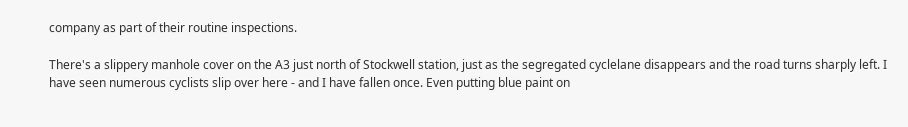company as part of their routine inspections.

There's a slippery manhole cover on the A3 just north of Stockwell station, just as the segregated cyclelane disappears and the road turns sharply left. I have seen numerous cyclists slip over here - and I have fallen once. Even putting blue paint on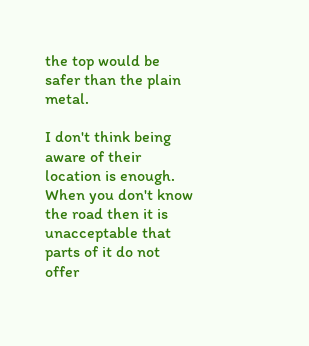the top would be safer than the plain metal.

I don't think being aware of their location is enough. When you don't know the road then it is unacceptable that parts of it do not offer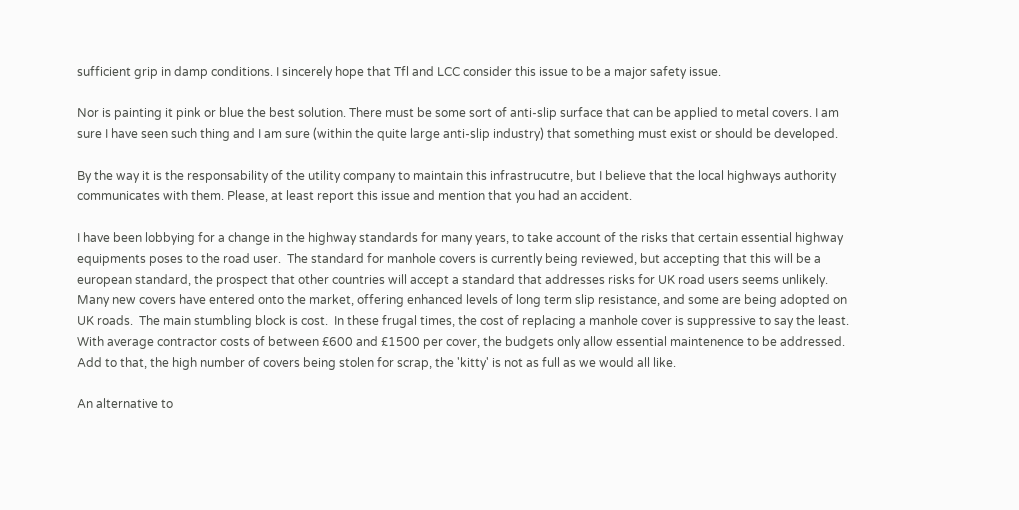sufficient grip in damp conditions. I sincerely hope that Tfl and LCC consider this issue to be a major safety issue.

Nor is painting it pink or blue the best solution. There must be some sort of anti-slip surface that can be applied to metal covers. I am sure I have seen such thing and I am sure (within the quite large anti-slip industry) that something must exist or should be developed.

By the way it is the responsability of the utility company to maintain this infrastrucutre, but I believe that the local highways authority communicates with them. Please, at least report this issue and mention that you had an accident.

I have been lobbying for a change in the highway standards for many years, to take account of the risks that certain essential highway equipments poses to the road user.  The standard for manhole covers is currently being reviewed, but accepting that this will be a european standard, the prospect that other countries will accept a standard that addresses risks for UK road users seems unlikely.  Many new covers have entered onto the market, offering enhanced levels of long term slip resistance, and some are being adopted on UK roads.  The main stumbling block is cost.  In these frugal times, the cost of replacing a manhole cover is suppressive to say the least.  With average contractor costs of between £600 and £1500 per cover, the budgets only allow essential maintenence to be addressed.  Add to that, the high number of covers being stolen for scrap, the 'kitty' is not as full as we would all like.

An alternative to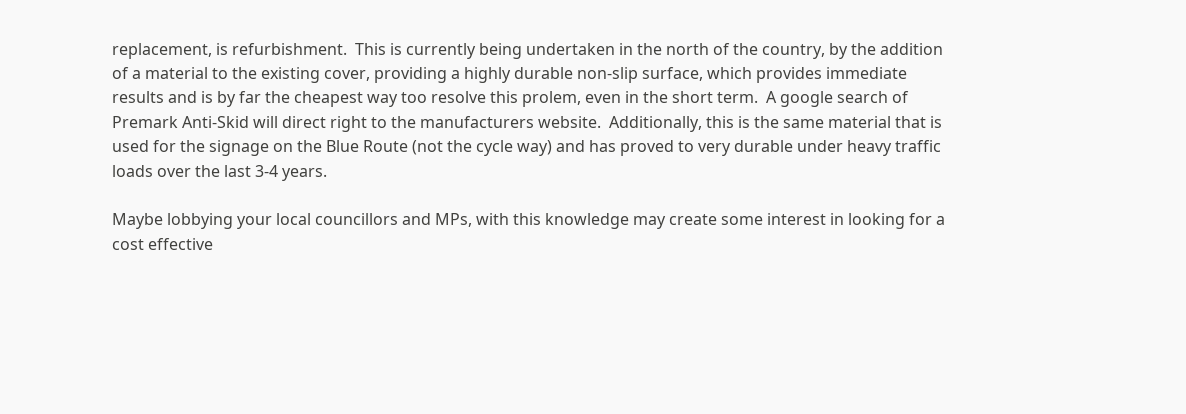replacement, is refurbishment.  This is currently being undertaken in the north of the country, by the addition of a material to the existing cover, providing a highly durable non-slip surface, which provides immediate results and is by far the cheapest way too resolve this prolem, even in the short term.  A google search of Premark Anti-Skid will direct right to the manufacturers website.  Additionally, this is the same material that is used for the signage on the Blue Route (not the cycle way) and has proved to very durable under heavy traffic loads over the last 3-4 years.

Maybe lobbying your local councillors and MPs, with this knowledge may create some interest in looking for a cost effective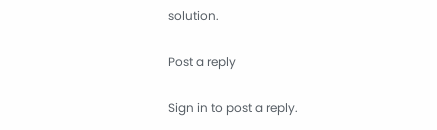solution.

Post a reply

Sign in to post a reply.